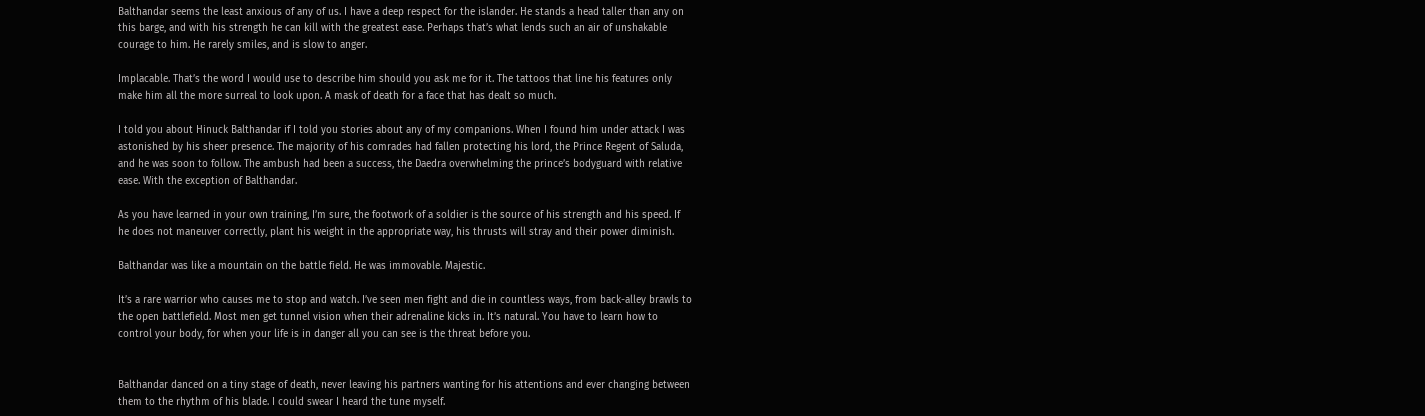Balthandar seems the least anxious of any of us. I have a deep respect for the islander. He stands a head taller than any on this barge, and with his strength he can kill with the greatest ease. Perhaps that’s what lends such an air of unshakable courage to him. He rarely smiles, and is slow to anger.

Implacable. That’s the word I would use to describe him should you ask me for it. The tattoos that line his features only make him all the more surreal to look upon. A mask of death for a face that has dealt so much.

I told you about Hinuck Balthandar if I told you stories about any of my companions. When I found him under attack I was astonished by his sheer presence. The majority of his comrades had fallen protecting his lord, the Prince Regent of Saluda, and he was soon to follow. The ambush had been a success, the Daedra overwhelming the prince’s bodyguard with relative ease. With the exception of Balthandar.

As you have learned in your own training, I’m sure, the footwork of a soldier is the source of his strength and his speed. If he does not maneuver correctly, plant his weight in the appropriate way, his thrusts will stray and their power diminish.

Balthandar was like a mountain on the battle field. He was immovable. Majestic.

It’s a rare warrior who causes me to stop and watch. I’ve seen men fight and die in countless ways, from back-alley brawls to the open battlefield. Most men get tunnel vision when their adrenaline kicks in. It’s natural. You have to learn how to control your body, for when your life is in danger all you can see is the threat before you.


Balthandar danced on a tiny stage of death, never leaving his partners wanting for his attentions and ever changing between them to the rhythm of his blade. I could swear I heard the tune myself.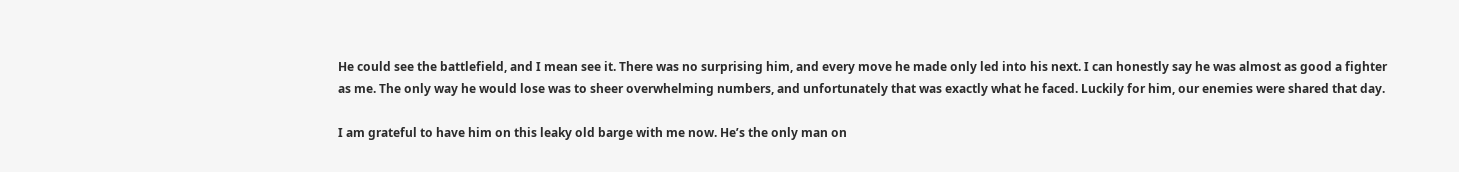He could see the battlefield, and I mean see it. There was no surprising him, and every move he made only led into his next. I can honestly say he was almost as good a fighter as me. The only way he would lose was to sheer overwhelming numbers, and unfortunately that was exactly what he faced. Luckily for him, our enemies were shared that day.

I am grateful to have him on this leaky old barge with me now. He’s the only man on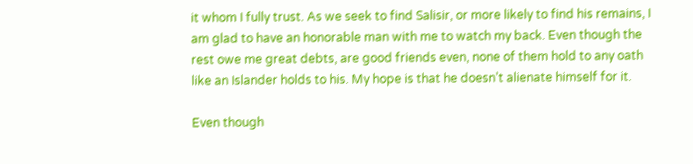it whom I fully trust. As we seek to find Salisir, or more likely to find his remains, I am glad to have an honorable man with me to watch my back. Even though the rest owe me great debts, are good friends even, none of them hold to any oath like an Islander holds to his. My hope is that he doesn’t alienate himself for it.

Even though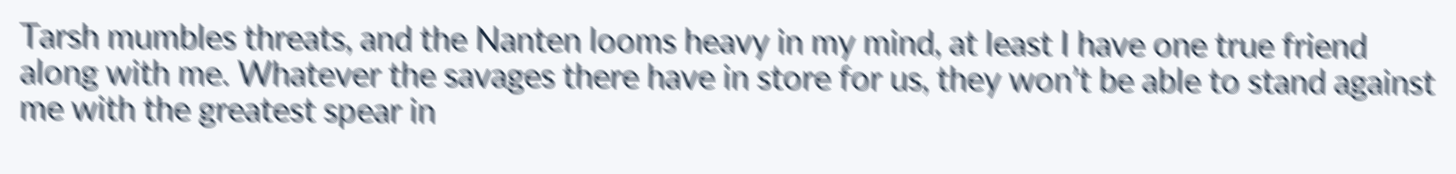Tarsh mumbles threats, and the Nanten looms heavy in my mind, at least I have one true friend along with me. Whatever the savages there have in store for us, they won’t be able to stand against me with the greatest spear in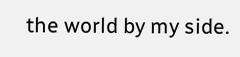the world by my side.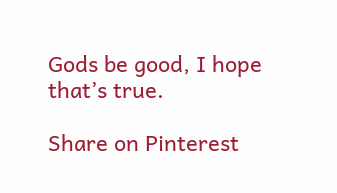Gods be good, I hope that’s true.

Share on Pinterest